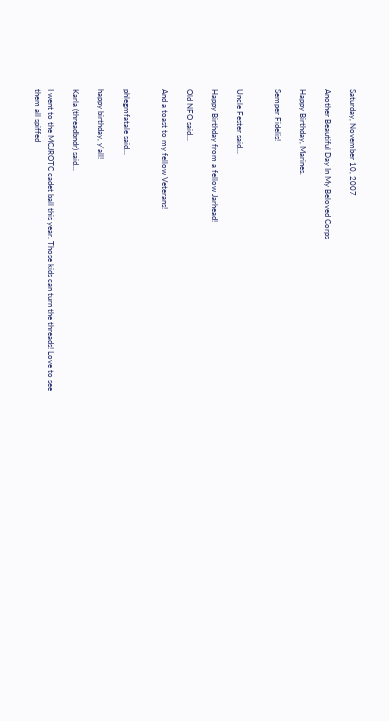Saturday, November 10, 2007

Another Beautiful Day In My Beloved Corps

Happy Birthday, Marines.

Semper Fidelis!


Uncle Fester said...

Happy Birthday from a fellow Jarhead!

Old NFO said...

And a toast to my fellow Veterans!


phlegmfatale said...

happy birthday, y'all!

Karla (threadbndr) said...

I went to the MCJROTC cadet ball this year. Those kids can turn the threads! Love to see them all spiffed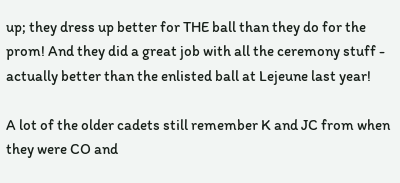up; they dress up better for THE ball than they do for the prom! And they did a great job with all the ceremony stuff - actually better than the enlisted ball at Lejeune last year!

A lot of the older cadets still remember K and JC from when they were CO and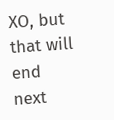XO, but that will end next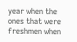year when the ones that were freshmen when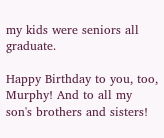my kids were seniors all graduate.

Happy Birthday to you, too, Murphy! And to all my son's brothers and sisters!